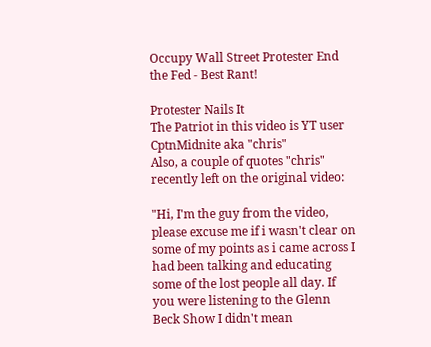Occupy Wall Street Protester End the Fed - Best Rant!

Protester Nails It
The Patriot in this video is YT user CptnMidnite aka "chris"
Also, a couple of quotes "chris" recently left on the original video:

"Hi, I'm the guy from the video, please excuse me if i wasn't clear on some of my points as i came across I had been talking and educating some of the lost people all day. If you were listening to the Glenn Beck Show I didn't mean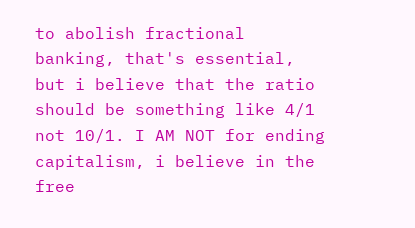to abolish fractional banking, that's essential, but i believe that the ratio should be something like 4/1 not 10/1. I AM NOT for ending capitalism, i believe in the free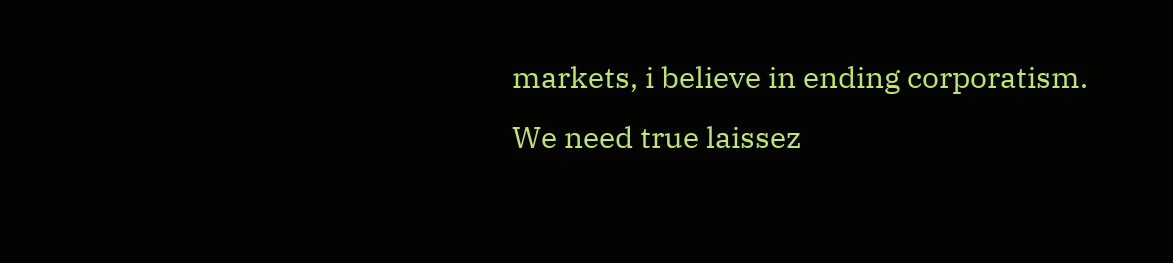markets, i believe in ending corporatism. We need true laissez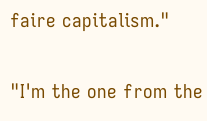faire capitalism."


"I'm the one from the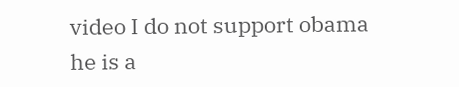video I do not support obama he is a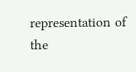representation of the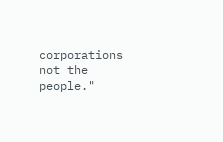corporations not the people."